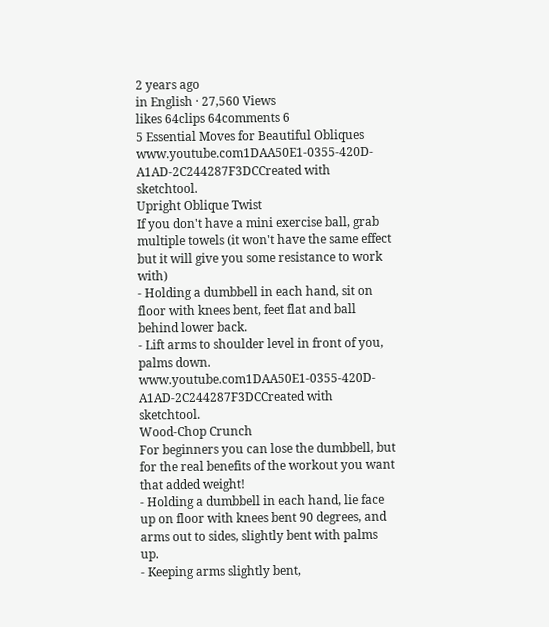2 years ago
in English · 27,560 Views
likes 64clips 64comments 6
5 Essential Moves for Beautiful Obliques
www.youtube.com1DAA50E1-0355-420D-A1AD-2C244287F3DCCreated with sketchtool.
Upright Oblique Twist
If you don't have a mini exercise ball, grab multiple towels (it won't have the same effect but it will give you some resistance to work with)
- Holding a dumbbell in each hand, sit on floor with knees bent, feet flat and ball behind lower back.
- Lift arms to shoulder level in front of you, palms down.
www.youtube.com1DAA50E1-0355-420D-A1AD-2C244287F3DCCreated with sketchtool.
Wood-Chop Crunch
For beginners you can lose the dumbbell, but for the real benefits of the workout you want that added weight!
- Holding a dumbbell in each hand, lie face up on floor with knees bent 90 degrees, and arms out to sides, slightly bent with palms up.
- Keeping arms slightly bent,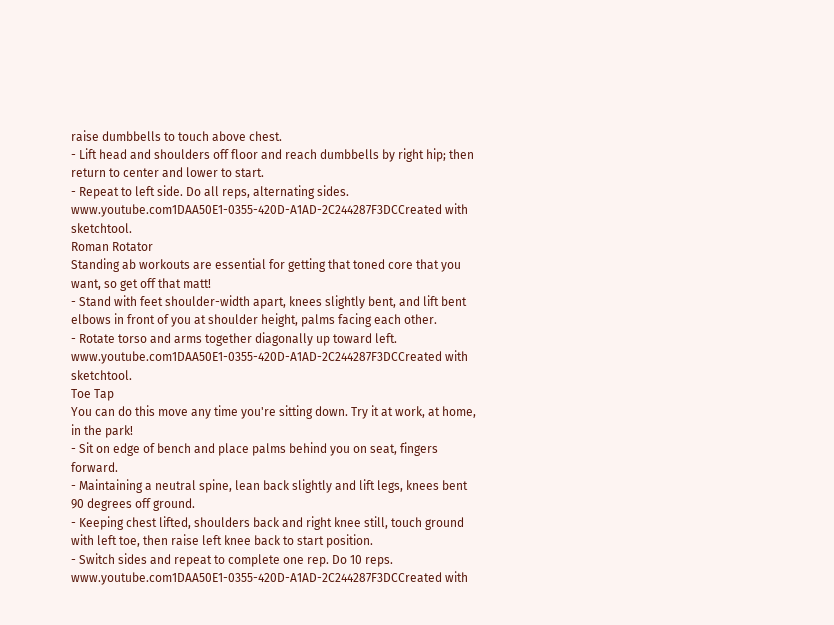raise dumbbells to touch above chest.
- Lift head and shoulders off floor and reach dumbbells by right hip; then return to center and lower to start.
- Repeat to left side. Do all reps, alternating sides.
www.youtube.com1DAA50E1-0355-420D-A1AD-2C244287F3DCCreated with sketchtool.
Roman Rotator
Standing ab workouts are essential for getting that toned core that you want, so get off that matt!
- Stand with feet shoulder-width apart, knees slightly bent, and lift bent elbows in front of you at shoulder height, palms facing each other.
- Rotate torso and arms together diagonally up toward left.
www.youtube.com1DAA50E1-0355-420D-A1AD-2C244287F3DCCreated with sketchtool.
Toe Tap
You can do this move any time you're sitting down. Try it at work, at home, in the park!
- Sit on edge of bench and place palms behind you on seat, fingers forward.
- Maintaining a neutral spine, lean back slightly and lift legs, knees bent 90 degrees off ground.
- Keeping chest lifted, shoulders back and right knee still, touch ground with left toe, then raise left knee back to start position.
- Switch sides and repeat to complete one rep. Do 10 reps.
www.youtube.com1DAA50E1-0355-420D-A1AD-2C244287F3DCCreated with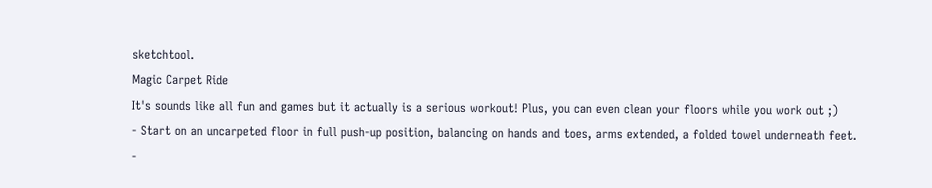sketchtool.
Magic Carpet Ride
It's sounds like all fun and games but it actually is a serious workout! Plus, you can even clean your floors while you work out ;)
- Start on an uncarpeted floor in full push-up position, balancing on hands and toes, arms extended, a folded towel underneath feet.
-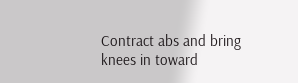Contract abs and bring knees in toward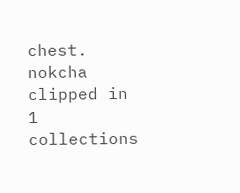chest.
nokcha clipped in 1 collections